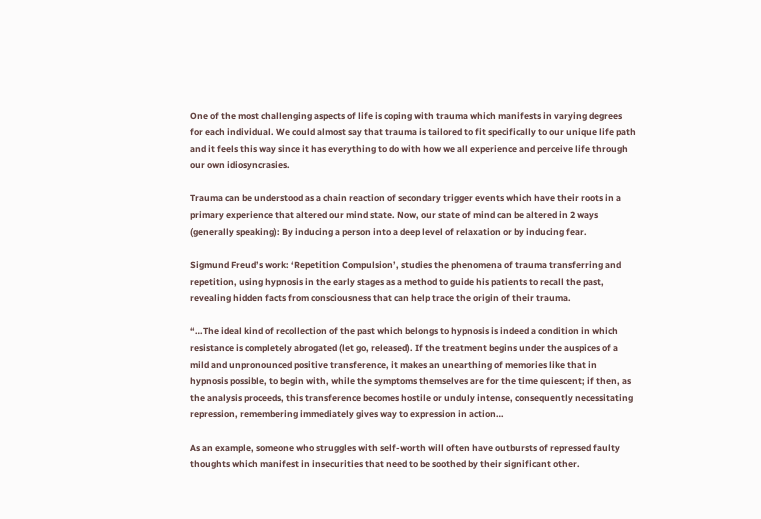One of the most challenging aspects of life is coping with trauma which manifests in varying degrees for each individual. We could almost say that trauma is tailored to fit specifically to our unique life path and it feels this way since it has everything to do with how we all experience and perceive life through our own idiosyncrasies.

Trauma can be understood as a chain reaction of secondary trigger events which have their roots in a primary experience that altered our mind state. Now, our state of mind can be altered in 2 ways (generally speaking): By inducing a person into a deep level of relaxation or by inducing fear.

Sigmund Freud’s work: ‘Repetition Compulsion’, studies the phenomena of trauma transferring and repetition, using hypnosis in the early stages as a method to guide his patients to recall the past, revealing hidden facts from consciousness that can help trace the origin of their trauma.

“…The ideal kind of recollection of the past which belongs to hypnosis is indeed a condition in which resistance is completely abrogated (let go, released). If the treatment begins under the auspices of a mild and unpronounced positive transference, it makes an unearthing of memories like that in hypnosis possible, to begin with, while the symptoms themselves are for the time quiescent; if then, as the analysis proceeds, this transference becomes hostile or unduly intense, consequently necessitating repression, remembering immediately gives way to expression in action…

As an example, someone who struggles with self-worth will often have outbursts of repressed faulty thoughts which manifest in insecurities that need to be soothed by their significant other.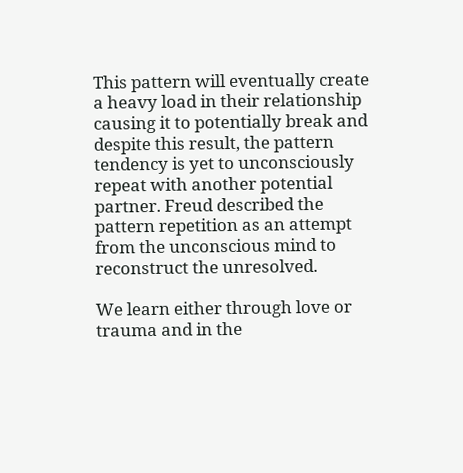This pattern will eventually create a heavy load in their relationship causing it to potentially break and despite this result, the pattern tendency is yet to unconsciously repeat with another potential partner. Freud described the pattern repetition as an attempt from the unconscious mind to reconstruct the unresolved.

We learn either through love or trauma and in the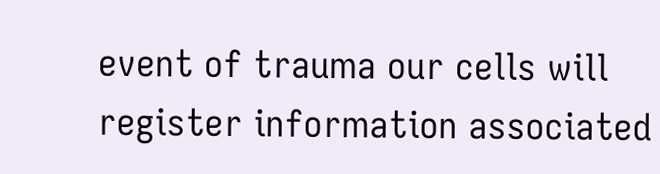event of trauma our cells will register information associated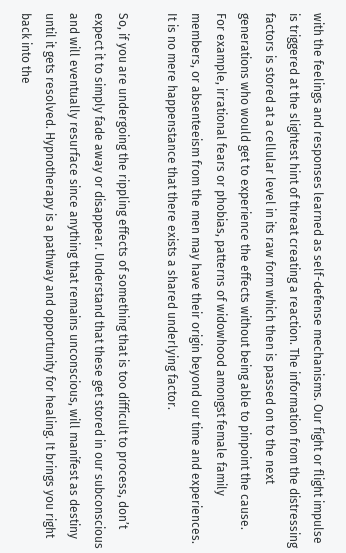with the feelings and responses learned as self-defense mechanisms. Our fight or flight impulse is triggered at the slightest hint of threat creating a reaction. The information from the distressing factors is stored at a cellular level in its raw form which then is passed on to the next generations who would get to experience the effects without being able to pinpoint the cause. For example, irrational fears or phobias, patterns of widowhood amongst female family members, or absenteeism from the men may have their origin beyond our time and experiences. It is no mere happenstance that there exists a shared underlying factor.

So, if you are undergoing the rippling effects of something that is too difficult to process, don’t expect it to simply fade away or disappear. Understand that these get stored in our subconscious and will eventually resurface since anything that remains unconscious, will manifest as destiny until it gets resolved. Hypnotherapy is a pathway and opportunity for healing. It brings you right back into the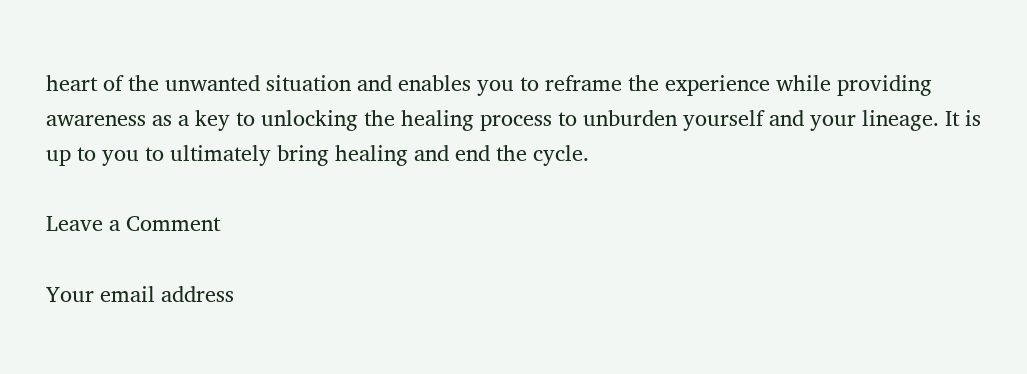heart of the unwanted situation and enables you to reframe the experience while providing awareness as a key to unlocking the healing process to unburden yourself and your lineage. It is up to you to ultimately bring healing and end the cycle.

Leave a Comment

Your email address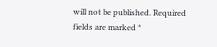will not be published. Required fields are marked *